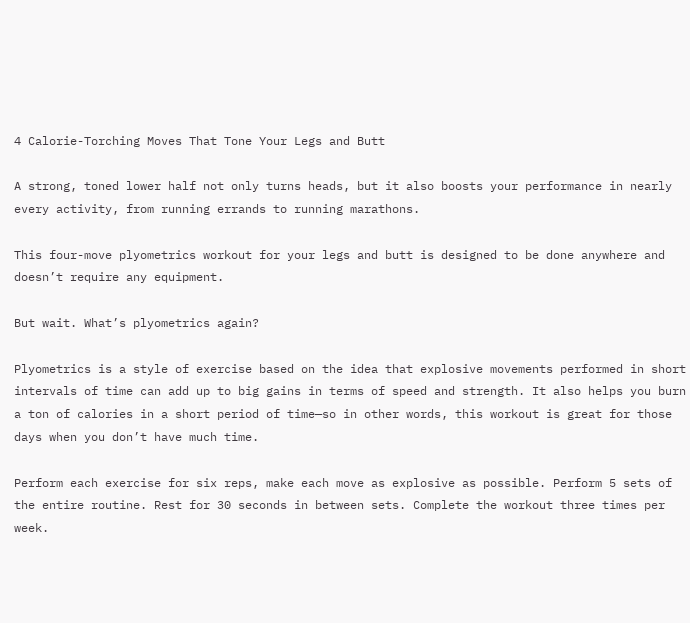4 Calorie-Torching Moves That Tone Your Legs and Butt

A strong, toned lower half not only turns heads, but it also boosts your performance in nearly every activity, from running errands to running marathons.

This four-move plyometrics workout for your legs and butt is designed to be done anywhere and doesn’t require any equipment.

But wait. What’s plyometrics again?

Plyometrics is a style of exercise based on the idea that explosive movements performed in short intervals of time can add up to big gains in terms of speed and strength. It also helps you burn a ton of calories in a short period of time—so in other words, this workout is great for those days when you don’t have much time.

Perform each exercise for six reps, make each move as explosive as possible. Perform 5 sets of the entire routine. Rest for 30 seconds in between sets. Complete the workout three times per week.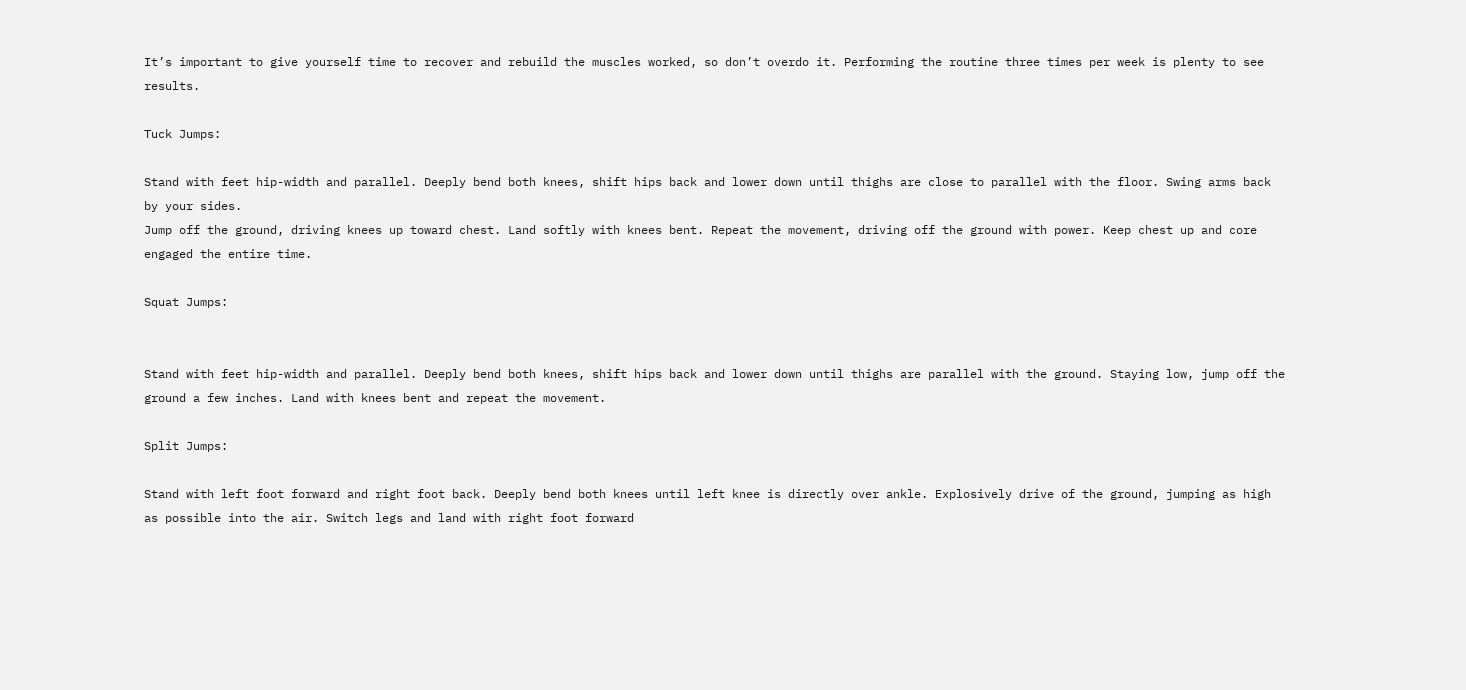It’s important to give yourself time to recover and rebuild the muscles worked, so don’t overdo it. Performing the routine three times per week is plenty to see results.

Tuck Jumps:

Stand with feet hip-width and parallel. Deeply bend both knees, shift hips back and lower down until thighs are close to parallel with the floor. Swing arms back by your sides.
Jump off the ground, driving knees up toward chest. Land softly with knees bent. Repeat the movement, driving off the ground with power. Keep chest up and core engaged the entire time.

Squat Jumps:


Stand with feet hip-width and parallel. Deeply bend both knees, shift hips back and lower down until thighs are parallel with the ground. Staying low, jump off the ground a few inches. Land with knees bent and repeat the movement.

Split Jumps:

Stand with left foot forward and right foot back. Deeply bend both knees until left knee is directly over ankle. Explosively drive of the ground, jumping as high as possible into the air. Switch legs and land with right foot forward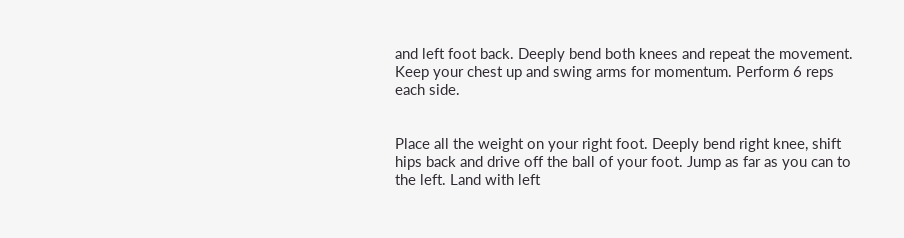and left foot back. Deeply bend both knees and repeat the movement. Keep your chest up and swing arms for momentum. Perform 6 reps each side.


Place all the weight on your right foot. Deeply bend right knee, shift hips back and drive off the ball of your foot. Jump as far as you can to the left. Land with left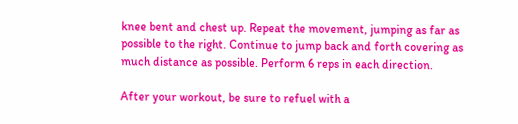knee bent and chest up. Repeat the movement, jumping as far as possible to the right. Continue to jump back and forth covering as much distance as possible. Perform 6 reps in each direction.

After your workout, be sure to refuel with a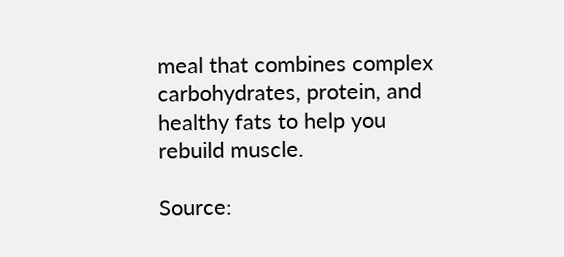meal that combines complex carbohydrates, protein, and healthy fats to help you rebuild muscle.

Source: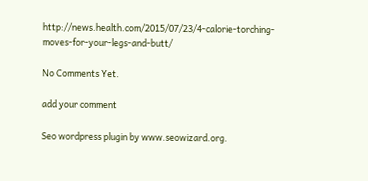http://news.health.com/2015/07/23/4-calorie-torching-moves-for-your-legs-and-butt/

No Comments Yet.

add your comment

Seo wordpress plugin by www.seowizard.org.